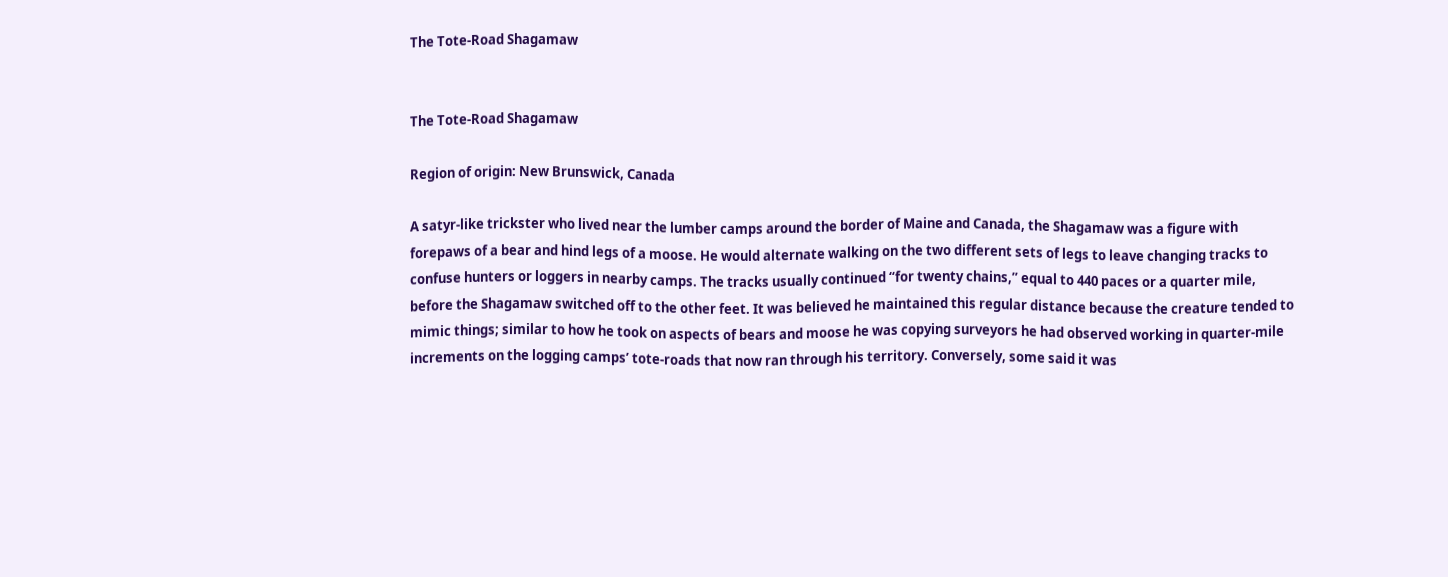The Tote-Road Shagamaw


The Tote-Road Shagamaw

Region of origin: New Brunswick, Canada

A satyr-like trickster who lived near the lumber camps around the border of Maine and Canada, the Shagamaw was a figure with forepaws of a bear and hind legs of a moose. He would alternate walking on the two different sets of legs to leave changing tracks to confuse hunters or loggers in nearby camps. The tracks usually continued “for twenty chains,” equal to 440 paces or a quarter mile, before the Shagamaw switched off to the other feet. It was believed he maintained this regular distance because the creature tended to mimic things; similar to how he took on aspects of bears and moose he was copying surveyors he had observed working in quarter-mile increments on the logging camps’ tote-roads that now ran through his territory. Conversely, some said it was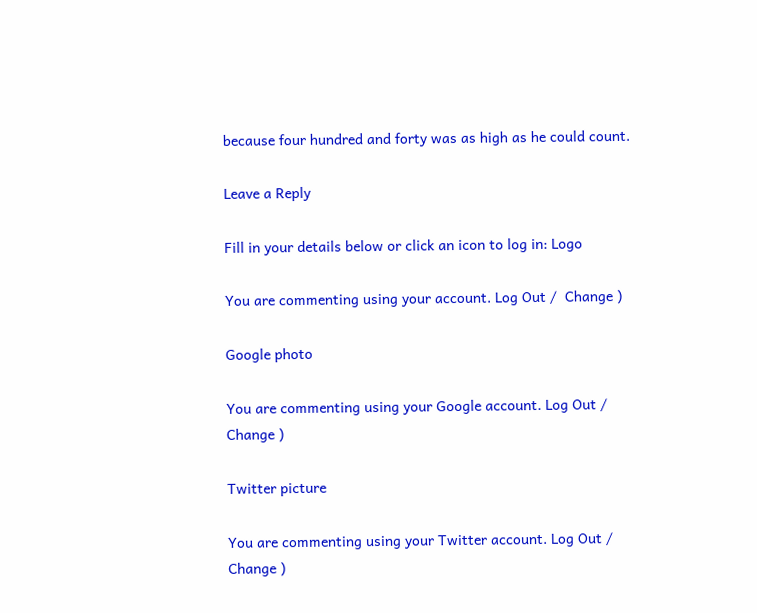because four hundred and forty was as high as he could count.

Leave a Reply

Fill in your details below or click an icon to log in: Logo

You are commenting using your account. Log Out /  Change )

Google photo

You are commenting using your Google account. Log Out /  Change )

Twitter picture

You are commenting using your Twitter account. Log Out /  Change )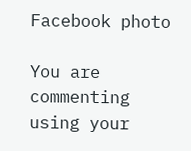Facebook photo

You are commenting using your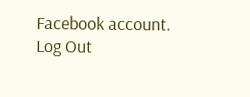Facebook account. Log Out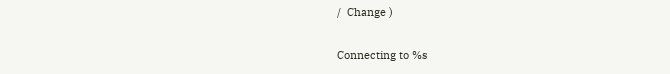/  Change )

Connecting to %s